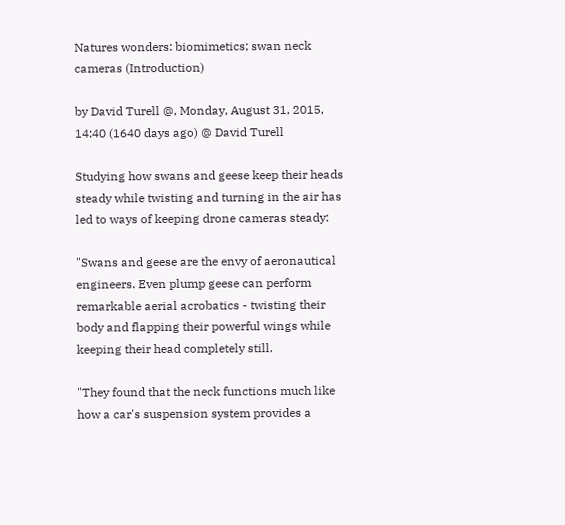Natures wonders: biomimetics; swan neck cameras (Introduction)

by David Turell @, Monday, August 31, 2015, 14:40 (1640 days ago) @ David Turell

Studying how swans and geese keep their heads steady while twisting and turning in the air has led to ways of keeping drone cameras steady:

"Swans and geese are the envy of aeronautical engineers. Even plump geese can perform remarkable aerial acrobatics - twisting their body and flapping their powerful wings while keeping their head completely still.

"They found that the neck functions much like how a car's suspension system provides a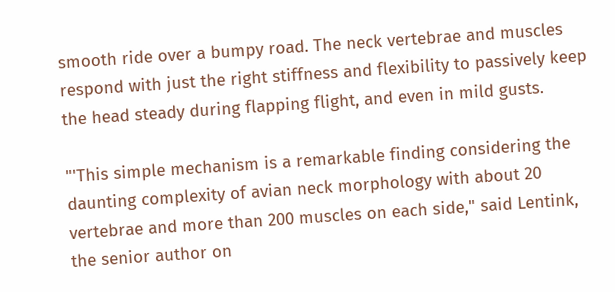smooth ride over a bumpy road. The neck vertebrae and muscles respond with just the right stiffness and flexibility to passively keep the head steady during flapping flight, and even in mild gusts.

"'This simple mechanism is a remarkable finding considering the daunting complexity of avian neck morphology with about 20 vertebrae and more than 200 muscles on each side," said Lentink, the senior author on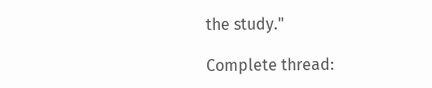the study."

Complete thread: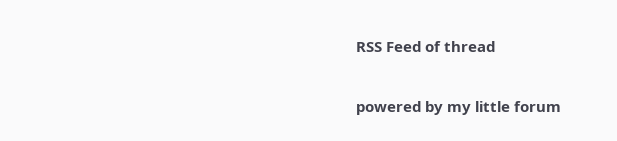RSS Feed of thread

powered by my little forum